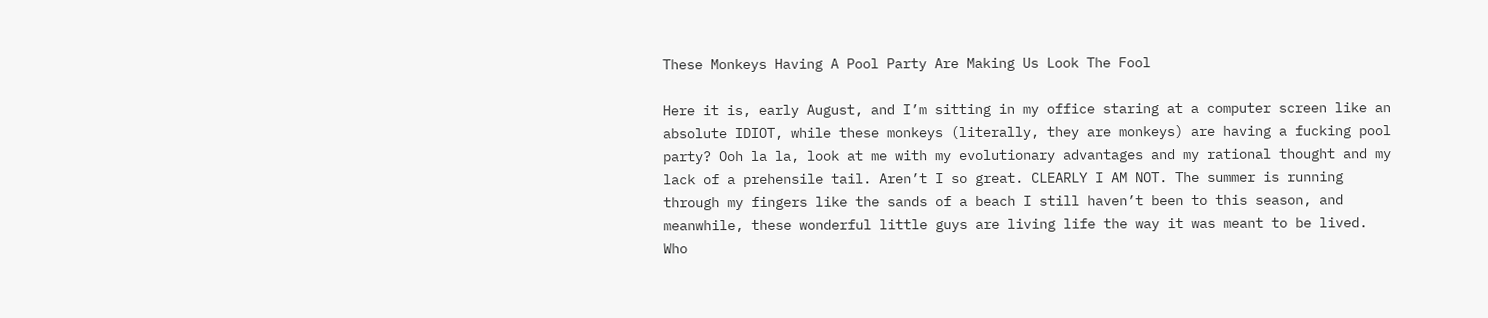These Monkeys Having A Pool Party Are Making Us Look The Fool

Here it is, early August, and I’m sitting in my office staring at a computer screen like an absolute IDIOT, while these monkeys (literally, they are monkeys) are having a fucking pool party? Ooh la la, look at me with my evolutionary advantages and my rational thought and my lack of a prehensile tail. Aren’t I so great. CLEARLY I AM NOT. The summer is running through my fingers like the sands of a beach I still haven’t been to this season, and meanwhile, these wonderful little guys are living life the way it was meant to be lived. Who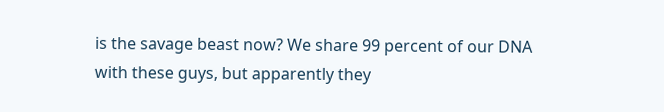is the savage beast now? We share 99 percent of our DNA with these guys, but apparently they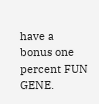have a bonus one percent FUN GENE.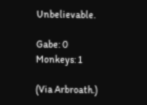Unbelievable.

Gabe: 0
Monkeys: 1

(Via Arbroath.)